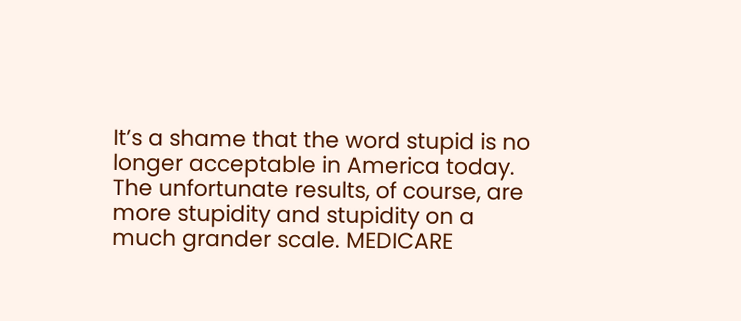It’s a shame that the word stupid is no longer acceptable in America today. The unfortunate results, of course, are more stupidity and stupidity on a much grander scale. MEDICARE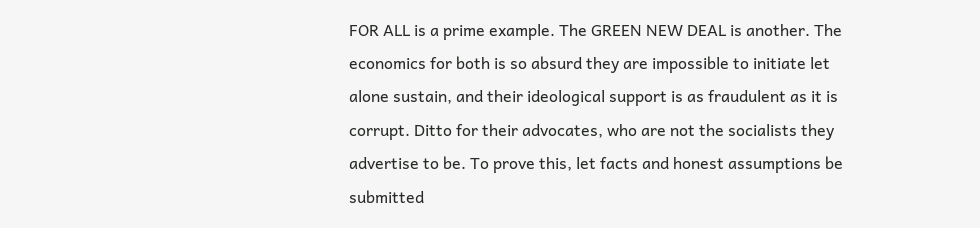FOR ALL is a prime example. The GREEN NEW DEAL is another. The economics for both is so absurd they are impossible to initiate let alone sustain, and their ideological support is as fraudulent as it is corrupt. Ditto for their advocates, who are not the socialists they advertise to be. To prove this, let facts and honest assumptions be submitted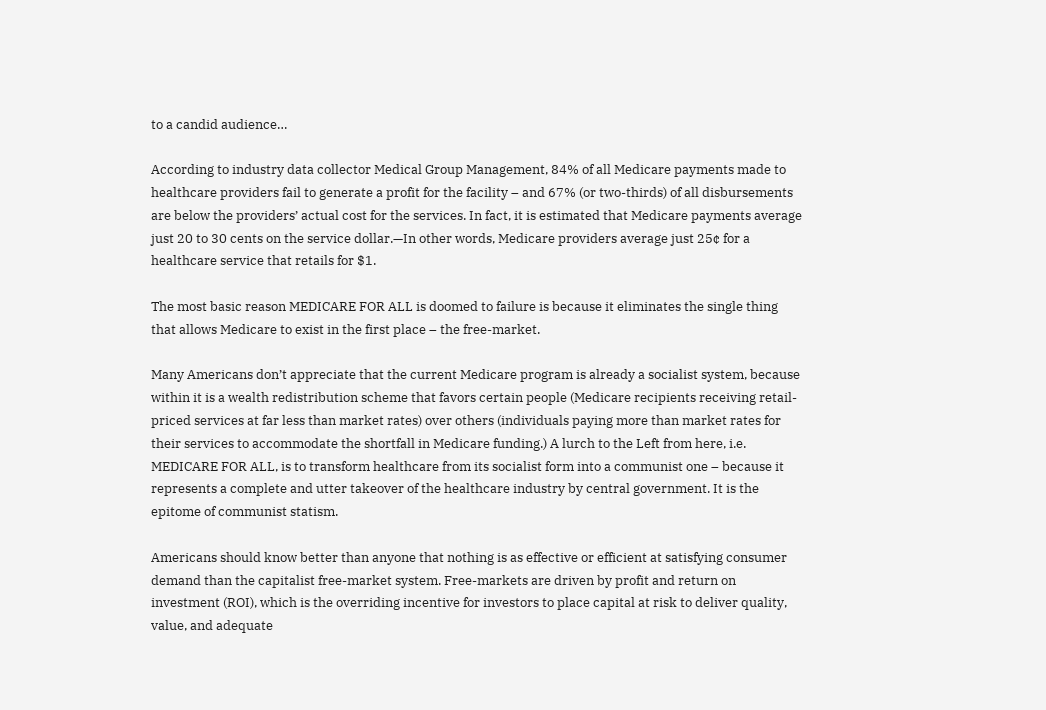to a candid audience…

According to industry data collector Medical Group Management, 84% of all Medicare payments made to healthcare providers fail to generate a profit for the facility – and 67% (or two-thirds) of all disbursements are below the providers’ actual cost for the services. In fact, it is estimated that Medicare payments average just 20 to 30 cents on the service dollar.—In other words, Medicare providers average just 25¢ for a healthcare service that retails for $1.

The most basic reason MEDICARE FOR ALL is doomed to failure is because it eliminates the single thing that allows Medicare to exist in the first place – the free-market.

Many Americans don’t appreciate that the current Medicare program is already a socialist system, because within it is a wealth redistribution scheme that favors certain people (Medicare recipients receiving retail-priced services at far less than market rates) over others (individuals paying more than market rates for their services to accommodate the shortfall in Medicare funding.) A lurch to the Left from here, i.e. MEDICARE FOR ALL, is to transform healthcare from its socialist form into a communist one – because it represents a complete and utter takeover of the healthcare industry by central government. It is the epitome of communist statism.

Americans should know better than anyone that nothing is as effective or efficient at satisfying consumer demand than the capitalist free-market system. Free-markets are driven by profit and return on investment (ROI), which is the overriding incentive for investors to place capital at risk to deliver quality, value, and adequate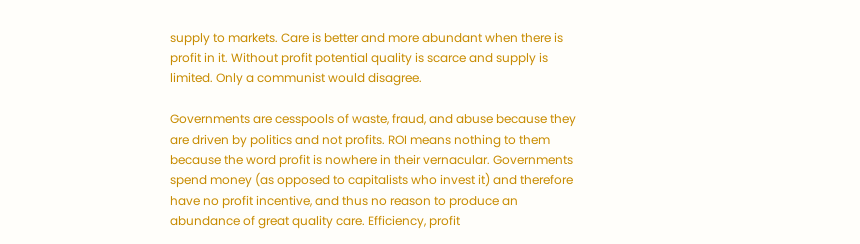supply to markets. Care is better and more abundant when there is profit in it. Without profit potential quality is scarce and supply is limited. Only a communist would disagree.

Governments are cesspools of waste, fraud, and abuse because they are driven by politics and not profits. ROI means nothing to them because the word profit is nowhere in their vernacular. Governments spend money (as opposed to capitalists who invest it) and therefore have no profit incentive, and thus no reason to produce an abundance of great quality care. Efficiency, profit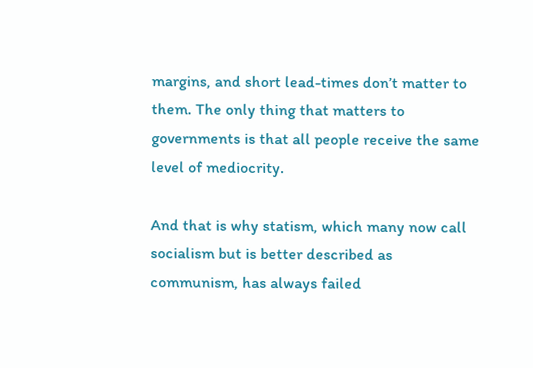margins, and short lead-times don’t matter to them. The only thing that matters to governments is that all people receive the same level of mediocrity.

And that is why statism, which many now call socialism but is better described as communism, has always failed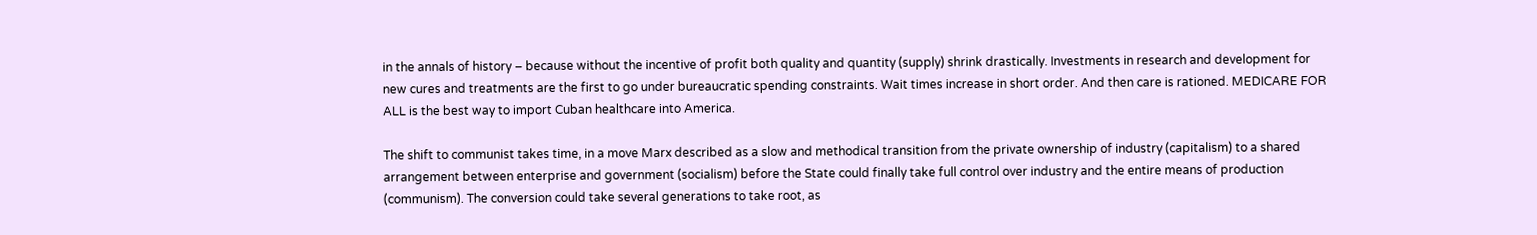in the annals of history – because without the incentive of profit both quality and quantity (supply) shrink drastically. Investments in research and development for new cures and treatments are the first to go under bureaucratic spending constraints. Wait times increase in short order. And then care is rationed. MEDICARE FOR ALL is the best way to import Cuban healthcare into America.

The shift to communist takes time, in a move Marx described as a slow and methodical transition from the private ownership of industry (capitalism) to a shared arrangement between enterprise and government (socialism) before the State could finally take full control over industry and the entire means of production (communism). The conversion could take several generations to take root, as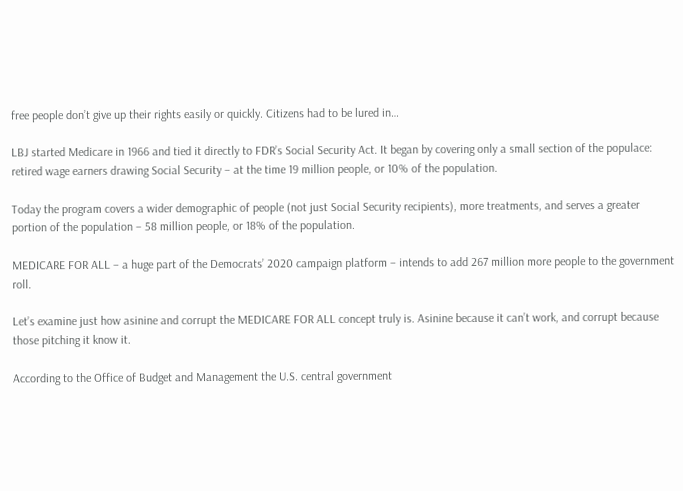free people don’t give up their rights easily or quickly. Citizens had to be lured in…

LBJ started Medicare in 1966 and tied it directly to FDR’s Social Security Act. It began by covering only a small section of the populace: retired wage earners drawing Social Security – at the time 19 million people, or 10% of the population.

Today the program covers a wider demographic of people (not just Social Security recipients), more treatments, and serves a greater portion of the population – 58 million people, or 18% of the population.

MEDICARE FOR ALL – a huge part of the Democrats’ 2020 campaign platform – intends to add 267 million more people to the government roll.

Let’s examine just how asinine and corrupt the MEDICARE FOR ALL concept truly is. Asinine because it can’t work, and corrupt because those pitching it know it.

According to the Office of Budget and Management the U.S. central government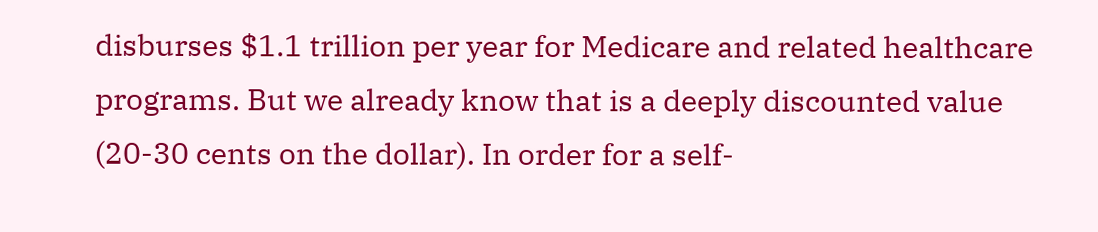disburses $1.1 trillion per year for Medicare and related healthcare programs. But we already know that is a deeply discounted value (20-30 cents on the dollar). In order for a self-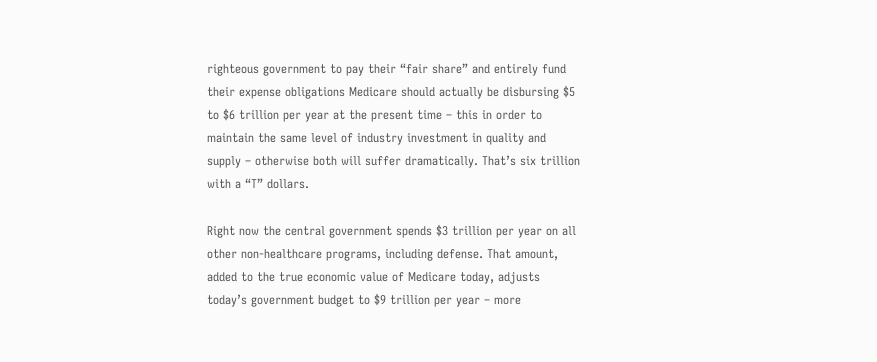righteous government to pay their “fair share” and entirely fund their expense obligations Medicare should actually be disbursing $5 to $6 trillion per year at the present time – this in order to maintain the same level of industry investment in quality and supply – otherwise both will suffer dramatically. That’s six trillion with a “T” dollars.

Right now the central government spends $3 trillion per year on all other non-healthcare programs, including defense. That amount, added to the true economic value of Medicare today, adjusts today’s government budget to $9 trillion per year – more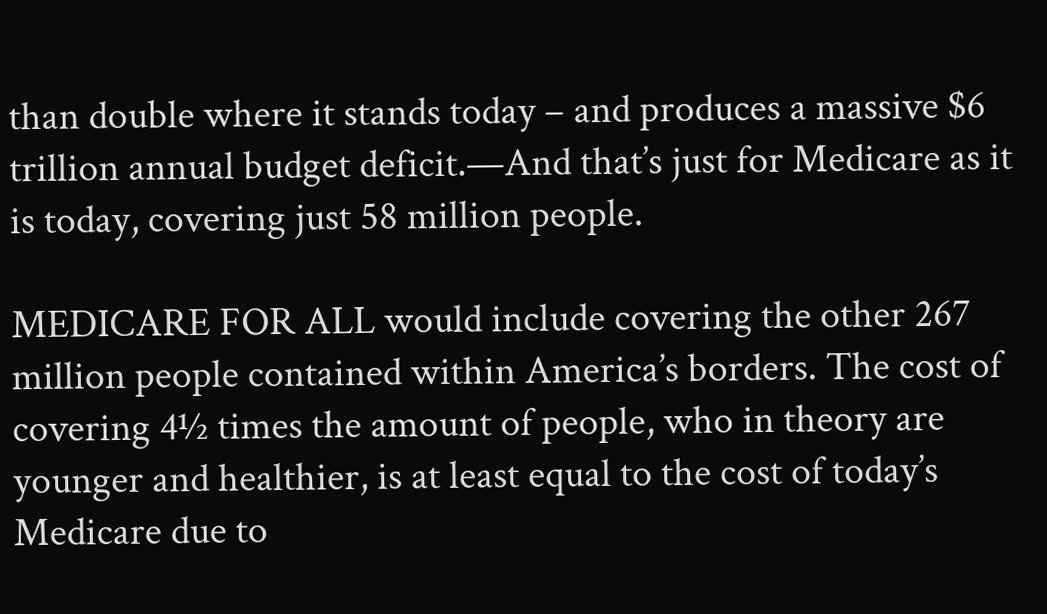than double where it stands today – and produces a massive $6 trillion annual budget deficit.—And that’s just for Medicare as it is today, covering just 58 million people.

MEDICARE FOR ALL would include covering the other 267 million people contained within America’s borders. The cost of covering 4½ times the amount of people, who in theory are younger and healthier, is at least equal to the cost of today’s Medicare due to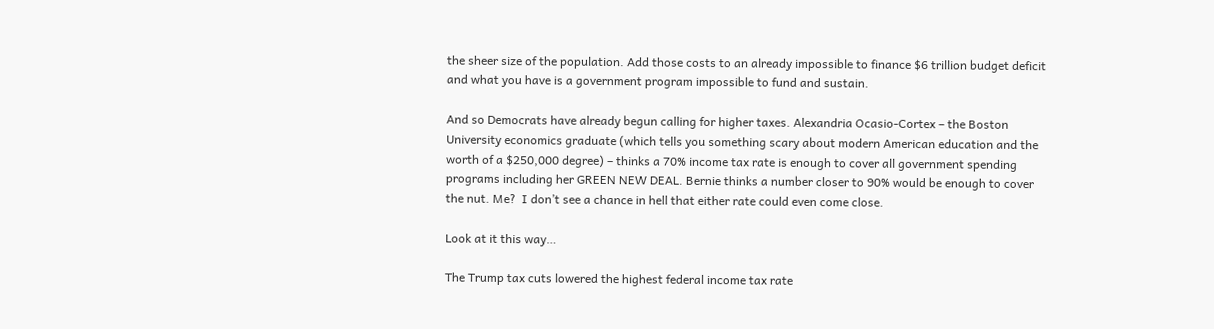the sheer size of the population. Add those costs to an already impossible to finance $6 trillion budget deficit and what you have is a government program impossible to fund and sustain.

And so Democrats have already begun calling for higher taxes. Alexandria Ocasio-Cortex – the Boston University economics graduate (which tells you something scary about modern American education and the worth of a $250,000 degree) – thinks a 70% income tax rate is enough to cover all government spending programs including her GREEN NEW DEAL. Bernie thinks a number closer to 90% would be enough to cover the nut. Me?  I don’t see a chance in hell that either rate could even come close.

Look at it this way…

The Trump tax cuts lowered the highest federal income tax rate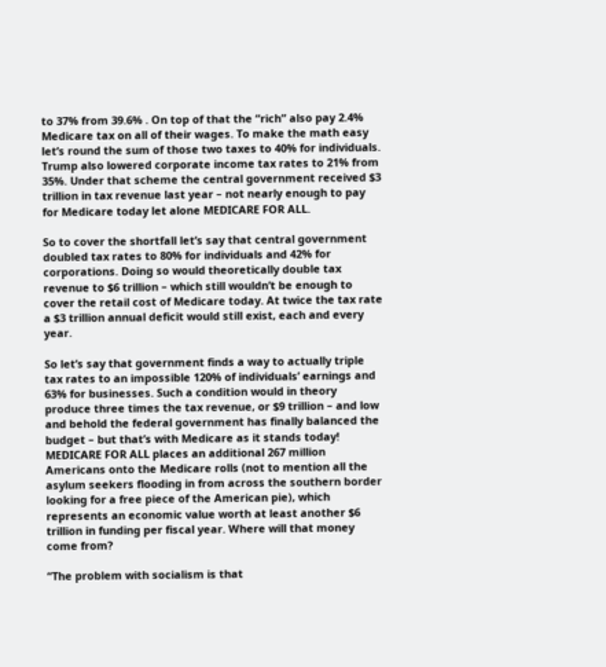to 37% from 39.6% . On top of that the “rich” also pay 2.4% Medicare tax on all of their wages. To make the math easy let’s round the sum of those two taxes to 40% for individuals. Trump also lowered corporate income tax rates to 21% from 35%. Under that scheme the central government received $3 trillion in tax revenue last year – not nearly enough to pay for Medicare today let alone MEDICARE FOR ALL.

So to cover the shortfall let’s say that central government doubled tax rates to 80% for individuals and 42% for corporations. Doing so would theoretically double tax revenue to $6 trillion – which still wouldn’t be enough to cover the retail cost of Medicare today. At twice the tax rate a $3 trillion annual deficit would still exist, each and every year.

So let’s say that government finds a way to actually triple tax rates to an impossible 120% of individuals’ earnings and 63% for businesses. Such a condition would in theory produce three times the tax revenue, or $9 trillion – and low and behold the federal government has finally balanced the budget – but that’s with Medicare as it stands today! MEDICARE FOR ALL places an additional 267 million Americans onto the Medicare rolls (not to mention all the asylum seekers flooding in from across the southern border looking for a free piece of the American pie), which represents an economic value worth at least another $6 trillion in funding per fiscal year. Where will that money come from?

“The problem with socialism is that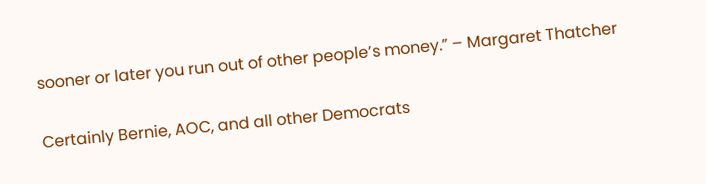sooner or later you run out of other people’s money.” – Margaret Thatcher

Certainly Bernie, AOC, and all other Democrats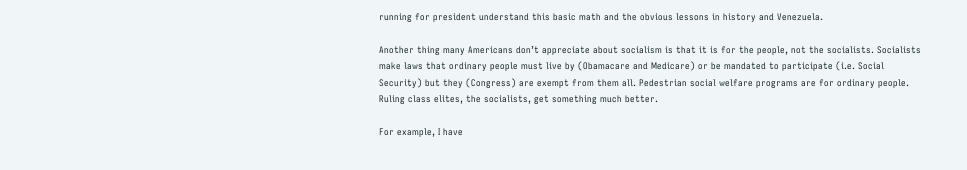running for president understand this basic math and the obvious lessons in history and Venezuela.

Another thing many Americans don’t appreciate about socialism is that it is for the people, not the socialists. Socialists make laws that ordinary people must live by (Obamacare and Medicare) or be mandated to participate (i.e. Social Security) but they (Congress) are exempt from them all. Pedestrian social welfare programs are for ordinary people. Ruling class elites, the socialists, get something much better.

For example, I have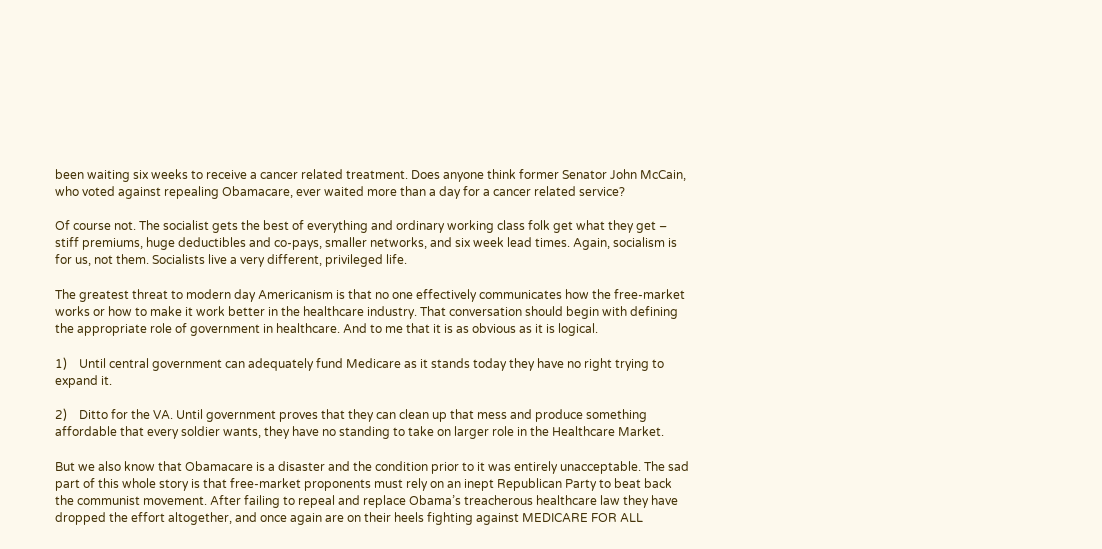been waiting six weeks to receive a cancer related treatment. Does anyone think former Senator John McCain, who voted against repealing Obamacare, ever waited more than a day for a cancer related service?

Of course not. The socialist gets the best of everything and ordinary working class folk get what they get – stiff premiums, huge deductibles and co-pays, smaller networks, and six week lead times. Again, socialism is for us, not them. Socialists live a very different, privileged life.

The greatest threat to modern day Americanism is that no one effectively communicates how the free-market works or how to make it work better in the healthcare industry. That conversation should begin with defining the appropriate role of government in healthcare. And to me that it is as obvious as it is logical.

1)    Until central government can adequately fund Medicare as it stands today they have no right trying to expand it.

2)    Ditto for the VA. Until government proves that they can clean up that mess and produce something affordable that every soldier wants, they have no standing to take on larger role in the Healthcare Market.

But we also know that Obamacare is a disaster and the condition prior to it was entirely unacceptable. The sad part of this whole story is that free-market proponents must rely on an inept Republican Party to beat back the communist movement. After failing to repeal and replace Obama’s treacherous healthcare law they have dropped the effort altogether, and once again are on their heels fighting against MEDICARE FOR ALL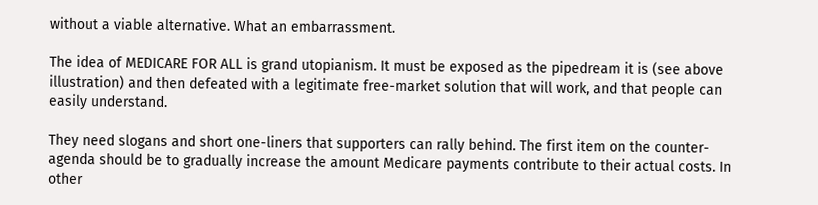without a viable alternative. What an embarrassment.

The idea of MEDICARE FOR ALL is grand utopianism. It must be exposed as the pipedream it is (see above illustration) and then defeated with a legitimate free-market solution that will work, and that people can easily understand.

They need slogans and short one-liners that supporters can rally behind. The first item on the counter-agenda should be to gradually increase the amount Medicare payments contribute to their actual costs. In other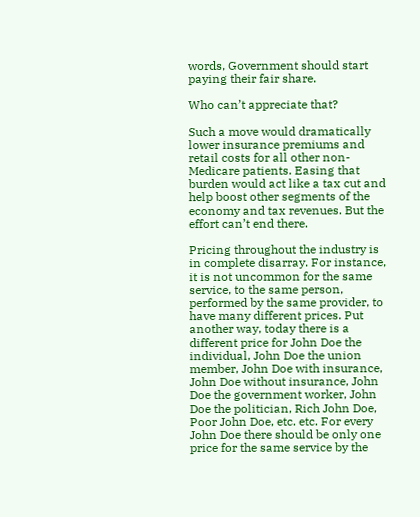words, Government should start paying their fair share.

Who can’t appreciate that?

Such a move would dramatically lower insurance premiums and retail costs for all other non-Medicare patients. Easing that burden would act like a tax cut and help boost other segments of the economy and tax revenues. But the effort can’t end there.

Pricing throughout the industry is in complete disarray. For instance, it is not uncommon for the same service, to the same person, performed by the same provider, to have many different prices. Put another way, today there is a different price for John Doe the individual, John Doe the union member, John Doe with insurance, John Doe without insurance, John Doe the government worker, John Doe the politician, Rich John Doe, Poor John Doe, etc. etc. For every John Doe there should be only one price for the same service by the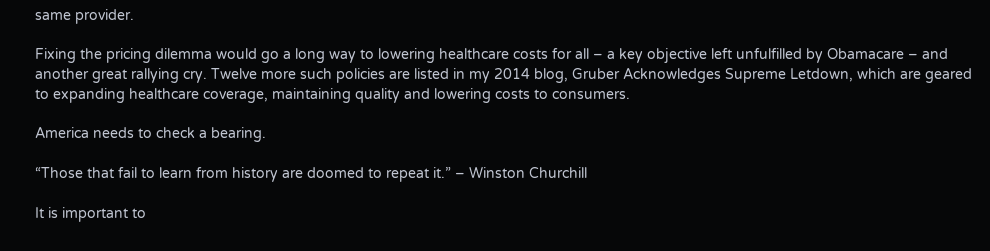same provider.

Fixing the pricing dilemma would go a long way to lowering healthcare costs for all – a key objective left unfulfilled by Obamacare – and another great rallying cry. Twelve more such policies are listed in my 2014 blog, Gruber Acknowledges Supreme Letdown, which are geared to expanding healthcare coverage, maintaining quality and lowering costs to consumers.

America needs to check a bearing.

“Those that fail to learn from history are doomed to repeat it.” – Winston Churchill

It is important to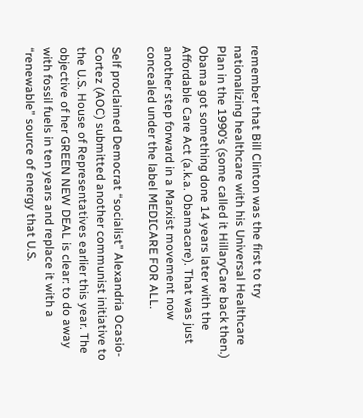remember that Bill Clinton was the first to try nationalizing healthcare with his Universal Healthcare Plan in the 1990’s (some called it HillaryCare back then.) Obama got something done 14 years later with the Affordable Care Act (a.k.a. Obamacare). That was just another step forward in a Marxist movement now concealed under the label MEDICARE FOR ALL.

Self proclaimed Democrat “socialist” Alexandria Ocasio-Cortez (AOC) submitted another communist initiative to the U.S. House of Representatives earlier this year. The objective of her GREEN NEW DEAL is clear: to do away with fossil fuels in ten years and replace it with a “renewable” source of energy that U.S.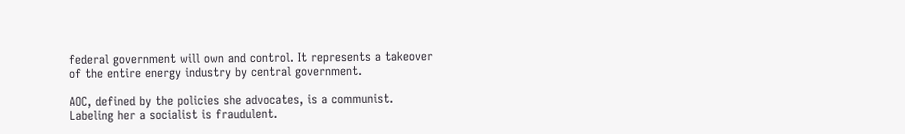federal government will own and control. It represents a takeover of the entire energy industry by central government.

AOC, defined by the policies she advocates, is a communist. Labeling her a socialist is fraudulent.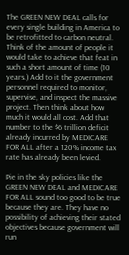The GREEN NEW DEAL calls for every single building in America to be retrofitted to carbon neutral. Think of the amount of people it would take to achieve that feat in such a short amount of time (10 years.) Add to it the government personnel required to monitor, supervise, and inspect the massive project. Then think about how much it would all cost. Add that number to the $6 trillion deficit already incurred by MEDICARE FOR ALL after a 120% income tax rate has already been levied.

Pie in the sky policies like the GREEN NEW DEAL and MEDICARE FOR ALL sound too good to be true because they are. They have no possibility of achieving their stated objectives because government will run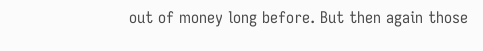out of money long before. But then again those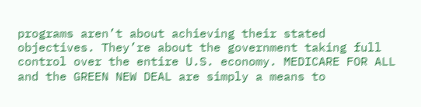programs aren’t about achieving their stated objectives. They’re about the government taking full control over the entire U.S. economy. MEDICARE FOR ALL and the GREEN NEW DEAL are simply a means to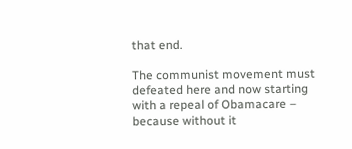that end.

The communist movement must defeated here and now starting with a repeal of Obamacare – because without it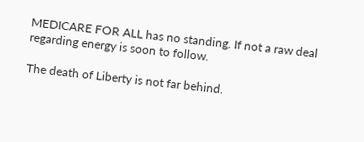MEDICARE FOR ALL has no standing. If not a raw deal regarding energy is soon to follow.

The death of Liberty is not far behind.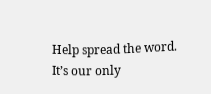Help spread the word. It’s our only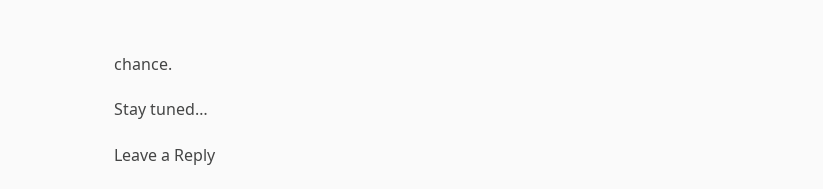chance.

Stay tuned…

Leave a Reply